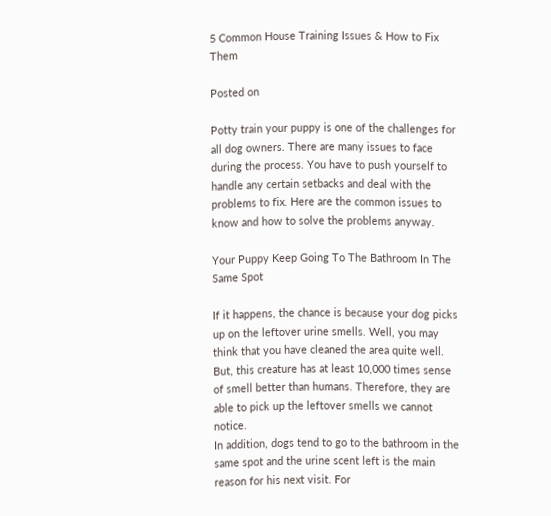5 Common House Training Issues & How to Fix Them

Posted on

Potty train your puppy is one of the challenges for all dog owners. There are many issues to face during the process. You have to push yourself to handle any certain setbacks and deal with the problems to fix. Here are the common issues to know and how to solve the problems anyway.

Your Puppy Keep Going To The Bathroom In The Same Spot

If it happens, the chance is because your dog picks up on the leftover urine smells. Well, you may think that you have cleaned the area quite well. But, this creature has at least 10,000 times sense of smell better than humans. Therefore, they are able to pick up the leftover smells we cannot notice.
In addition, dogs tend to go to the bathroom in the same spot and the urine scent left is the main reason for his next visit. For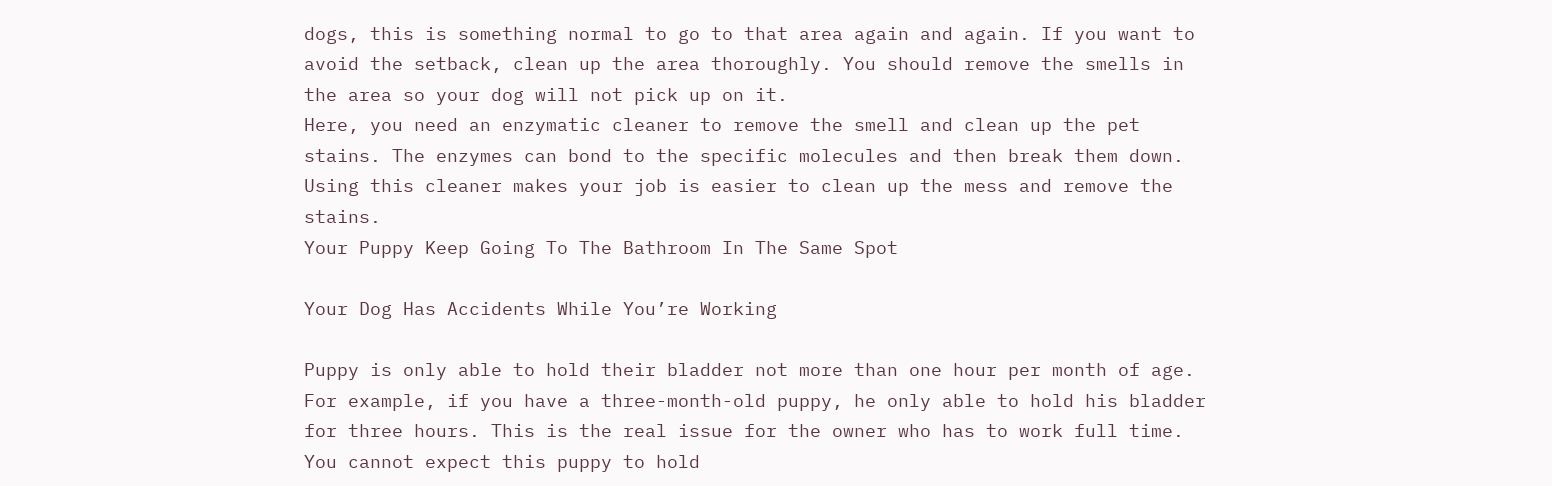dogs, this is something normal to go to that area again and again. If you want to avoid the setback, clean up the area thoroughly. You should remove the smells in the area so your dog will not pick up on it.
Here, you need an enzymatic cleaner to remove the smell and clean up the pet stains. The enzymes can bond to the specific molecules and then break them down. Using this cleaner makes your job is easier to clean up the mess and remove the stains.
Your Puppy Keep Going To The Bathroom In The Same Spot

Your Dog Has Accidents While You’re Working

Puppy is only able to hold their bladder not more than one hour per month of age. For example, if you have a three-month-old puppy, he only able to hold his bladder for three hours. This is the real issue for the owner who has to work full time. You cannot expect this puppy to hold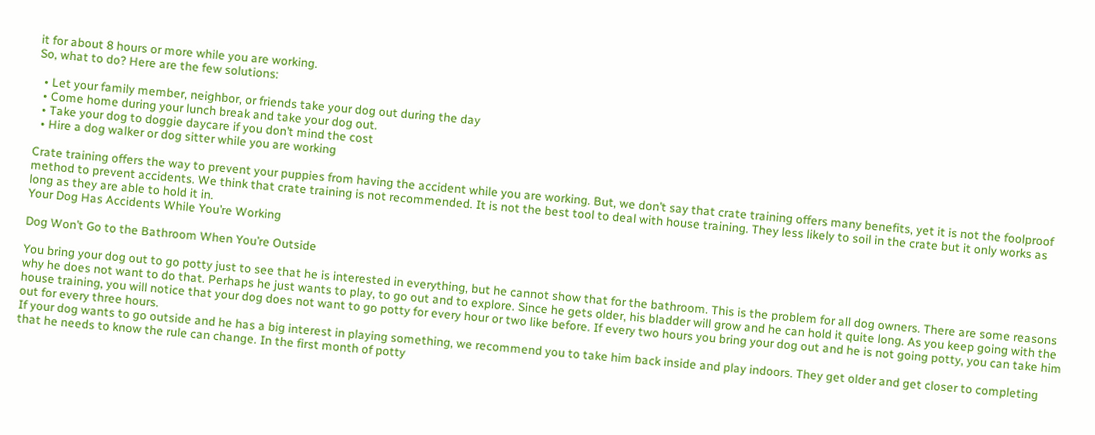it for about 8 hours or more while you are working.
So, what to do? Here are the few solutions:

  • Let your family member, neighbor, or friends take your dog out during the day
  • Come home during your lunch break and take your dog out.
  • Take your dog to doggie daycare if you don’t mind the cost
  • Hire a dog walker or dog sitter while you are working

Crate training offers the way to prevent your puppies from having the accident while you are working. But, we don’t say that crate training offers many benefits, yet it is not the foolproof method to prevent accidents. We think that crate training is not recommended. It is not the best tool to deal with house training. They less likely to soil in the crate but it only works as long as they are able to hold it in.
Your Dog Has Accidents While You’re Working

Dog Won’t Go to the Bathroom When You’re Outside

You bring your dog out to go potty just to see that he is interested in everything, but he cannot show that for the bathroom. This is the problem for all dog owners. There are some reasons why he does not want to do that. Perhaps he just wants to play, to go out and to explore. Since he gets older, his bladder will grow and he can hold it quite long. As you keep going with the house training, you will notice that your dog does not want to go potty for every hour or two like before. If every two hours you bring your dog out and he is not going potty, you can take him out for every three hours.
If your dog wants to go outside and he has a big interest in playing something, we recommend you to take him back inside and play indoors. They get older and get closer to completing that he needs to know the rule can change. In the first month of potty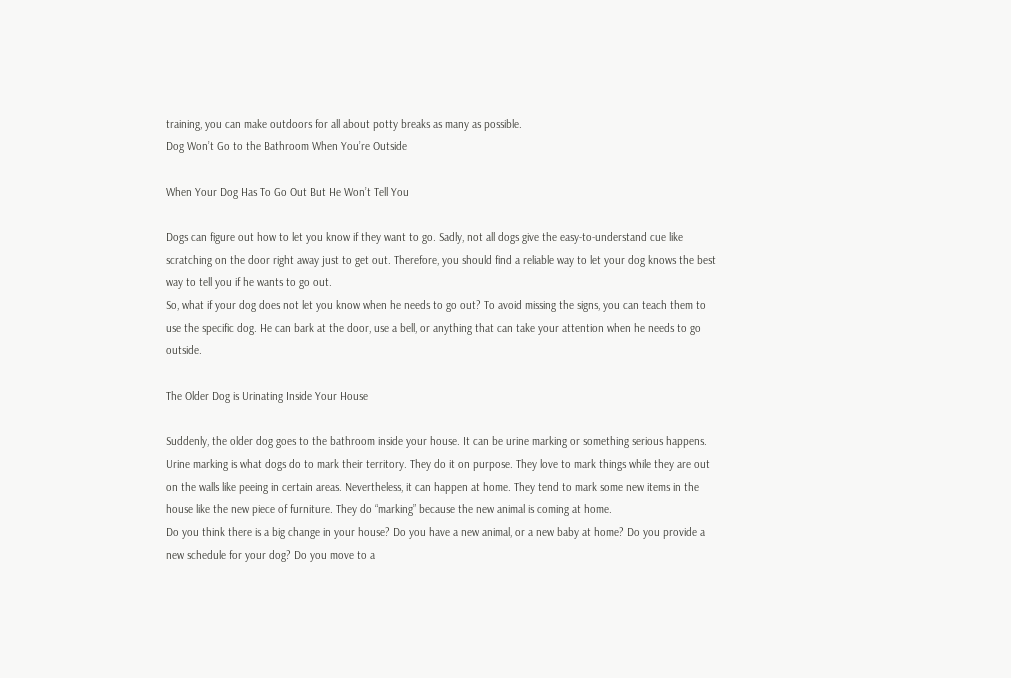training, you can make outdoors for all about potty breaks as many as possible.
Dog Won’t Go to the Bathroom When You’re Outside

When Your Dog Has To Go Out But He Won’t Tell You

Dogs can figure out how to let you know if they want to go. Sadly, not all dogs give the easy-to-understand cue like scratching on the door right away just to get out. Therefore, you should find a reliable way to let your dog knows the best way to tell you if he wants to go out.
So, what if your dog does not let you know when he needs to go out? To avoid missing the signs, you can teach them to use the specific dog. He can bark at the door, use a bell, or anything that can take your attention when he needs to go outside.

The Older Dog is Urinating Inside Your House

Suddenly, the older dog goes to the bathroom inside your house. It can be urine marking or something serious happens.
Urine marking is what dogs do to mark their territory. They do it on purpose. They love to mark things while they are out on the walls like peeing in certain areas. Nevertheless, it can happen at home. They tend to mark some new items in the house like the new piece of furniture. They do “marking” because the new animal is coming at home.
Do you think there is a big change in your house? Do you have a new animal, or a new baby at home? Do you provide a new schedule for your dog? Do you move to a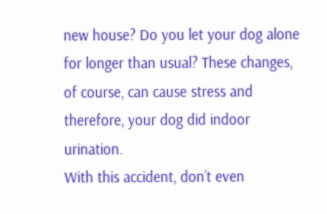new house? Do you let your dog alone for longer than usual? These changes, of course, can cause stress and therefore, your dog did indoor urination.
With this accident, don’t even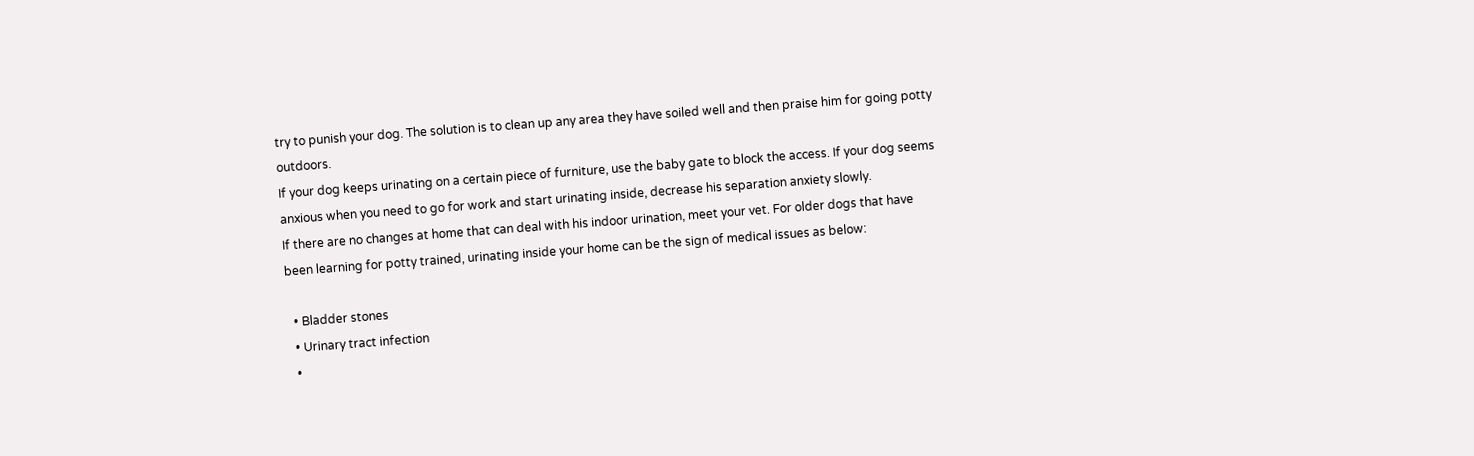try to punish your dog. The solution is to clean up any area they have soiled well and then praise him for going potty outdoors.
If your dog keeps urinating on a certain piece of furniture, use the baby gate to block the access. If your dog seems anxious when you need to go for work and start urinating inside, decrease his separation anxiety slowly.
If there are no changes at home that can deal with his indoor urination, meet your vet. For older dogs that have been learning for potty trained, urinating inside your home can be the sign of medical issues as below:

  • Bladder stones
  • Urinary tract infection
  •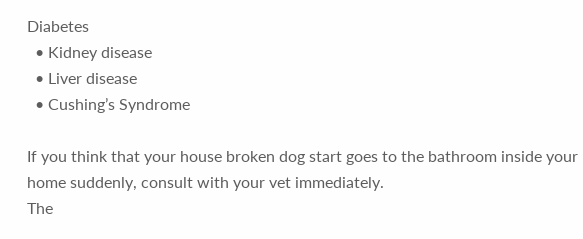Diabetes
  • Kidney disease
  • Liver disease
  • Cushing’s Syndrome

If you think that your house broken dog start goes to the bathroom inside your home suddenly, consult with your vet immediately.
The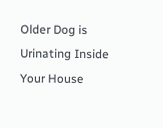Older Dog is Urinating Inside Your House